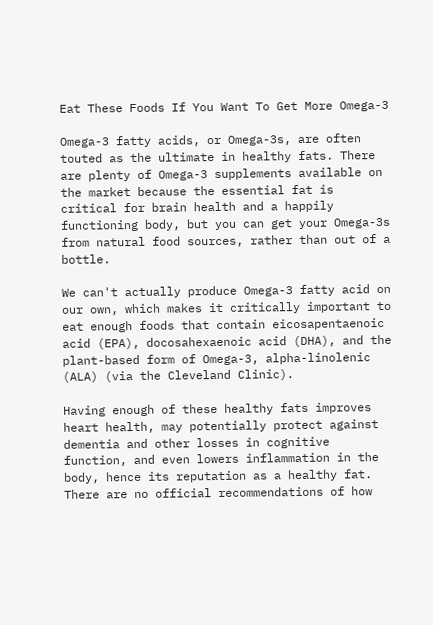Eat These Foods If You Want To Get More Omega-3

Omega-3 fatty acids, or Omega-3s, are often touted as the ultimate in healthy fats. There are plenty of Omega-3 supplements available on the market because the essential fat is critical for brain health and a happily functioning body, but you can get your Omega-3s from natural food sources, rather than out of a bottle.

We can't actually produce Omega-3 fatty acid on our own, which makes it critically important to eat enough foods that contain eicosapentaenoic acid (EPA), docosahexaenoic acid (DHA), and the plant-based form of Omega-3, alpha-linolenic (ALA) (via the Cleveland Clinic).

Having enough of these healthy fats improves heart health, may potentially protect against dementia and other losses in cognitive function, and even lowers inflammation in the body, hence its reputation as a healthy fat. There are no official recommendations of how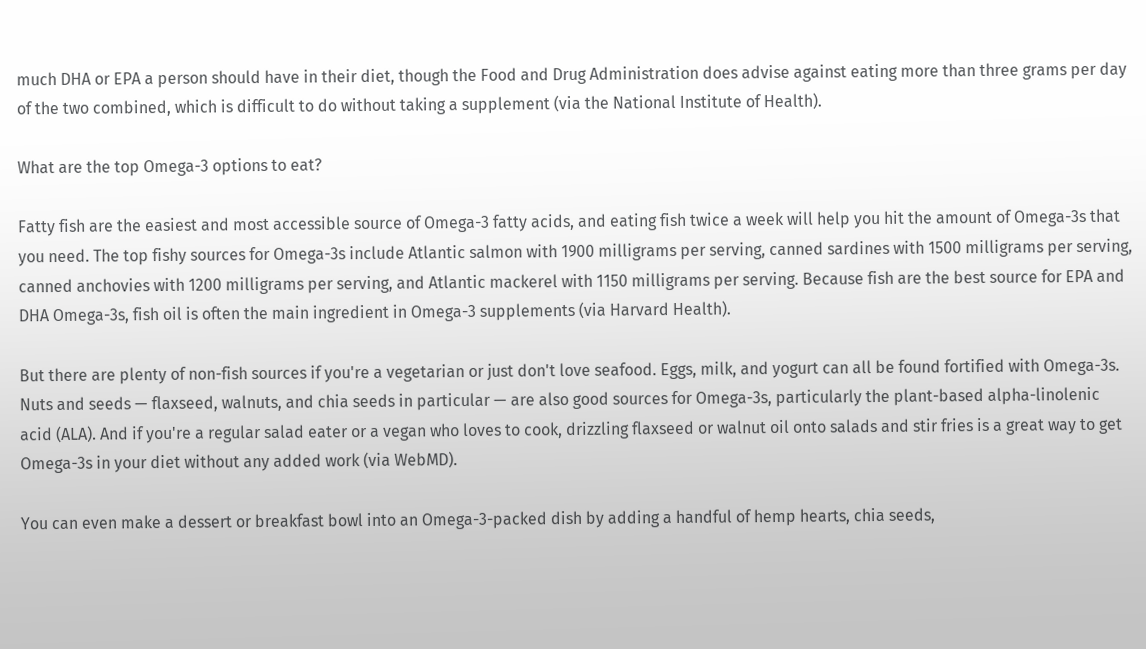much DHA or EPA a person should have in their diet, though the Food and Drug Administration does advise against eating more than three grams per day of the two combined, which is difficult to do without taking a supplement (via the National Institute of Health).

What are the top Omega-3 options to eat?

Fatty fish are the easiest and most accessible source of Omega-3 fatty acids, and eating fish twice a week will help you hit the amount of Omega-3s that you need. The top fishy sources for Omega-3s include Atlantic salmon with 1900 milligrams per serving, canned sardines with 1500 milligrams per serving, canned anchovies with 1200 milligrams per serving, and Atlantic mackerel with 1150 milligrams per serving. Because fish are the best source for EPA and DHA Omega-3s, fish oil is often the main ingredient in Omega-3 supplements (via Harvard Health).

But there are plenty of non-fish sources if you're a vegetarian or just don't love seafood. Eggs, milk, and yogurt can all be found fortified with Omega-3s. Nuts and seeds — flaxseed, walnuts, and chia seeds in particular — are also good sources for Omega-3s, particularly the plant-based alpha-linolenic acid (ALA). And if you're a regular salad eater or a vegan who loves to cook, drizzling flaxseed or walnut oil onto salads and stir fries is a great way to get Omega-3s in your diet without any added work (via WebMD).

You can even make a dessert or breakfast bowl into an Omega-3-packed dish by adding a handful of hemp hearts, chia seeds,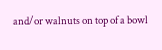and/or walnuts on top of a bowl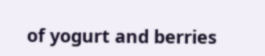of yogurt and berries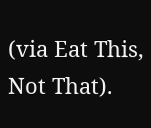(via Eat This, Not That).